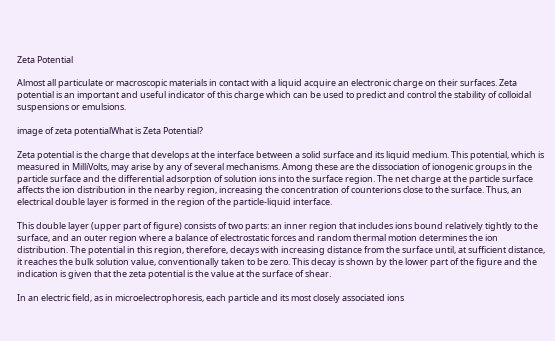Zeta Potential

Almost all particulate or macroscopic materials in contact with a liquid acquire an electronic charge on their surfaces. Zeta potential is an important and useful indicator of this charge which can be used to predict and control the stability of colloidal suspensions or emulsions.

image of zeta potentialWhat is Zeta Potential?

Zeta potential is the charge that develops at the interface between a solid surface and its liquid medium. This potential, which is measured in MilliVolts, may arise by any of several mechanisms. Among these are the dissociation of ionogenic groups in the particle surface and the differential adsorption of solution ions into the surface region. The net charge at the particle surface affects the ion distribution in the nearby region, increasing the concentration of counterions close to the surface. Thus, an electrical double layer is formed in the region of the particle-liquid interface.

This double layer (upper part of figure) consists of two parts: an inner region that includes ions bound relatively tightly to the surface, and an outer region where a balance of electrostatic forces and random thermal motion determines the ion distribution. The potential in this region, therefore, decays with increasing distance from the surface until, at sufficient distance, it reaches the bulk solution value, conventionally taken to be zero. This decay is shown by the lower part of the figure and the indication is given that the zeta potential is the value at the surface of shear.

In an electric field, as in microelectrophoresis, each particle and its most closely associated ions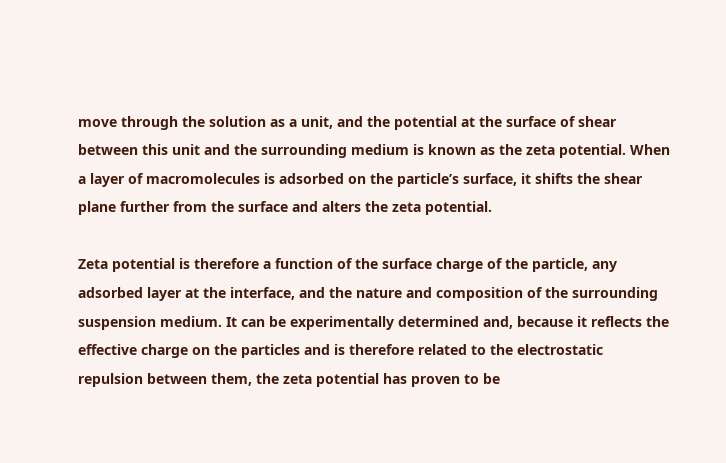move through the solution as a unit, and the potential at the surface of shear between this unit and the surrounding medium is known as the zeta potential. When a layer of macromolecules is adsorbed on the particle’s surface, it shifts the shear plane further from the surface and alters the zeta potential.

Zeta potential is therefore a function of the surface charge of the particle, any adsorbed layer at the interface, and the nature and composition of the surrounding suspension medium. It can be experimentally determined and, because it reflects the effective charge on the particles and is therefore related to the electrostatic repulsion between them, the zeta potential has proven to be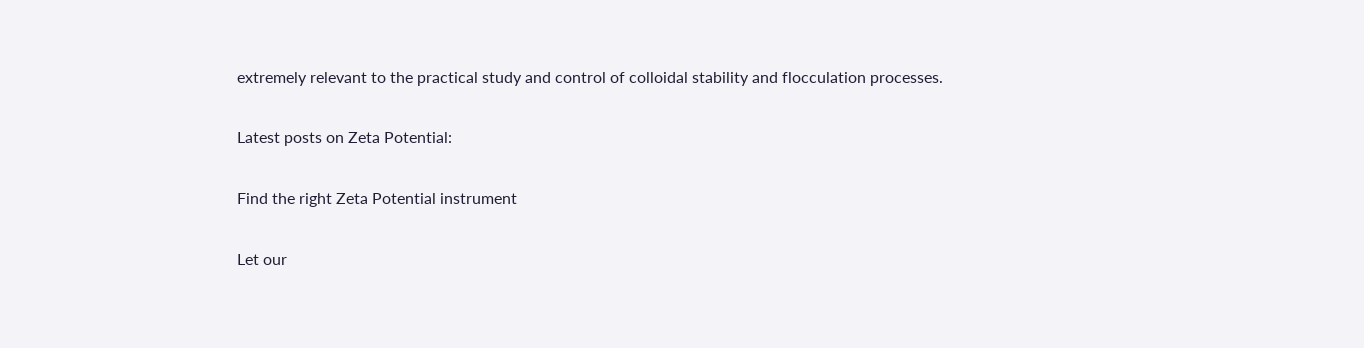extremely relevant to the practical study and control of colloidal stability and flocculation processes.

Latest posts on Zeta Potential:

Find the right Zeta Potential instrument

Let our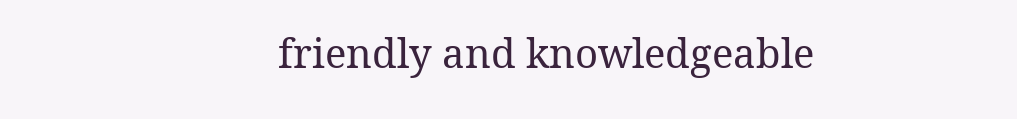friendly and knowledgeable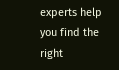experts help you find the right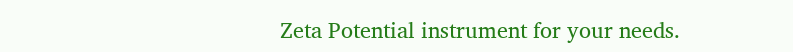Zeta Potential instrument for your needs.